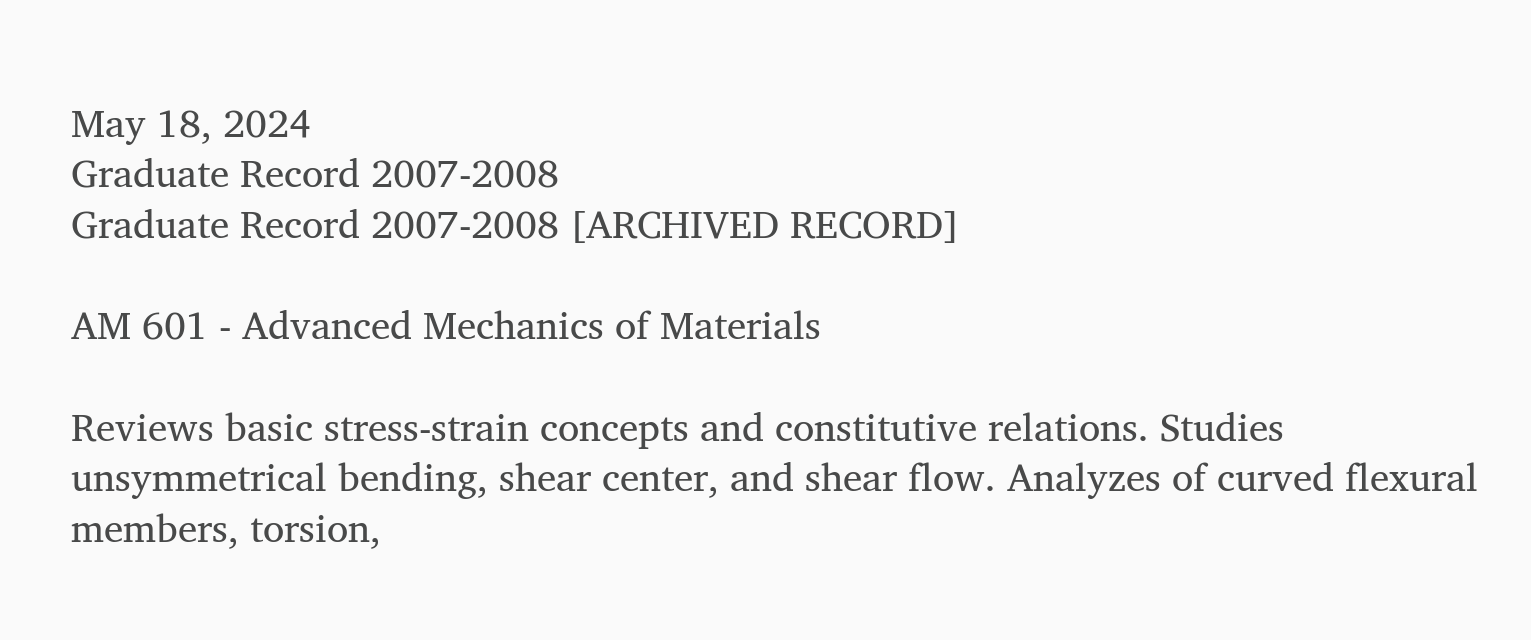May 18, 2024
Graduate Record 2007-2008
Graduate Record 2007-2008 [ARCHIVED RECORD]

AM 601 - Advanced Mechanics of Materials

Reviews basic stress-strain concepts and constitutive relations. Studies unsymmetrical bending, shear center, and shear flow. Analyzes of curved flexural members, torsion,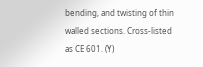bending, and twisting of thin walled sections. Cross-listed as CE 601. (Y)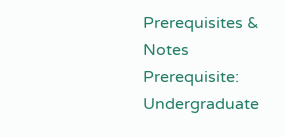Prerequisites & Notes
Prerequisite: Undergraduate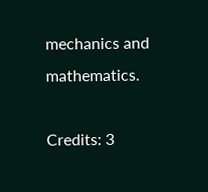mechanics and mathematics.

Credits: 3